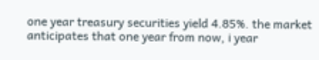one year treasury securities yield 4.85%. the market anticipates that one year from now, i year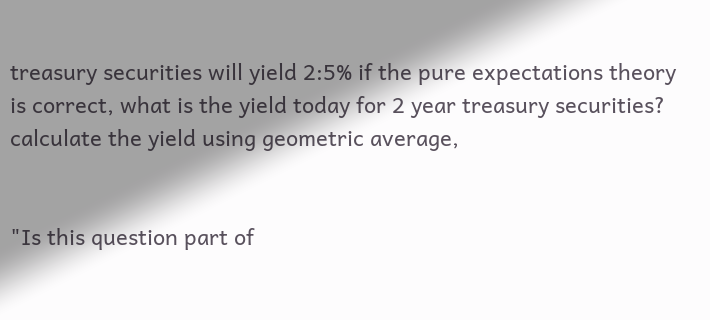treasury securities will yield 2:5% if the pure expectations theory is correct, what is the yield today for 2 year treasury securities? calculate the yield using geometric average,


"Is this question part of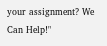your assignment? We Can Help!"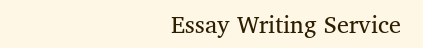Essay Writing Service